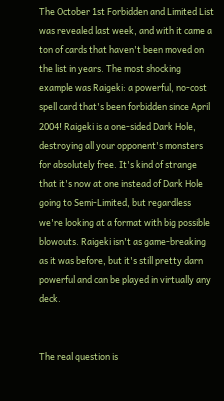The October 1st Forbidden and Limited List was revealed last week, and with it came a ton of cards that haven't been moved on the list in years. The most shocking example was Raigeki: a powerful, no-cost spell card that's been forbidden since April 2004! Raigeki is a one-sided Dark Hole, destroying all your opponent's monsters for absolutely free. It's kind of strange that it's now at one instead of Dark Hole going to Semi-Limited, but regardless we're looking at a format with big possible blowouts. Raigeki isn't as game-breaking as it was before, but it's still pretty darn powerful and can be played in virtually any deck.


The real question is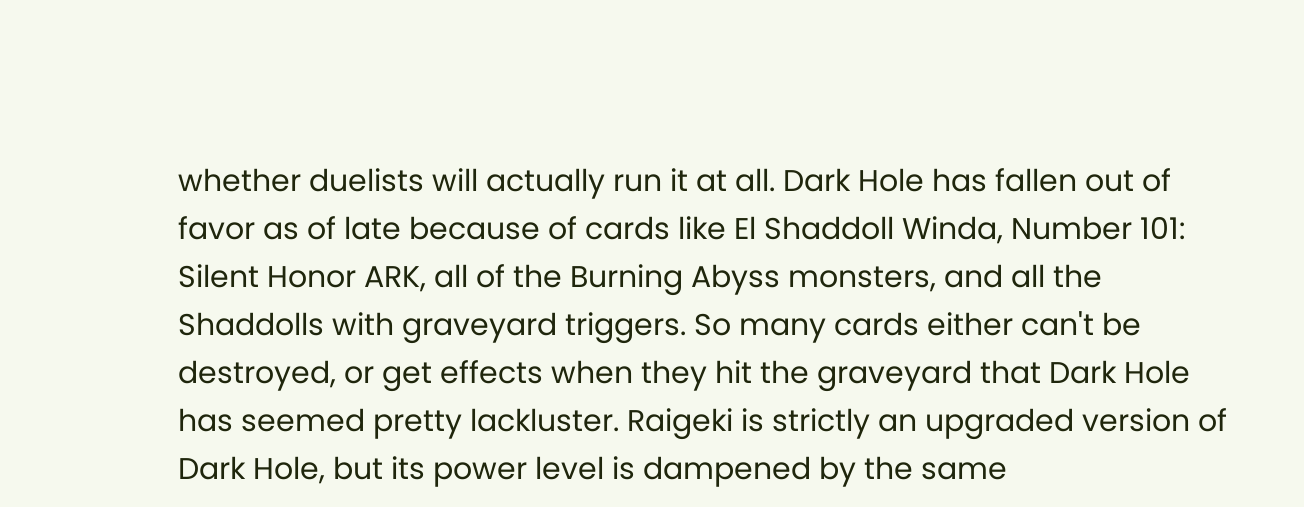whether duelists will actually run it at all. Dark Hole has fallen out of favor as of late because of cards like El Shaddoll Winda, Number 101: Silent Honor ARK, all of the Burning Abyss monsters, and all the Shaddolls with graveyard triggers. So many cards either can't be destroyed, or get effects when they hit the graveyard that Dark Hole has seemed pretty lackluster. Raigeki is strictly an upgraded version of Dark Hole, but its power level is dampened by the same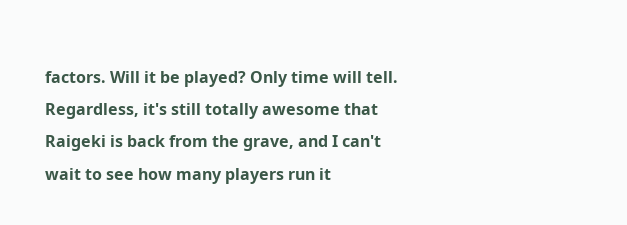factors. Will it be played? Only time will tell. Regardless, it's still totally awesome that Raigeki is back from the grave, and I can't wait to see how many players run it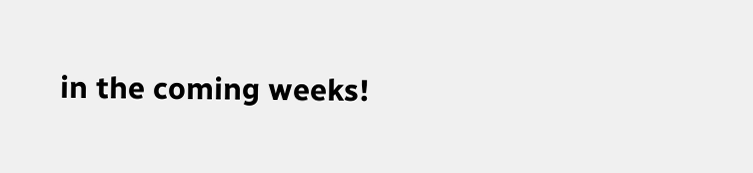in the coming weeks!